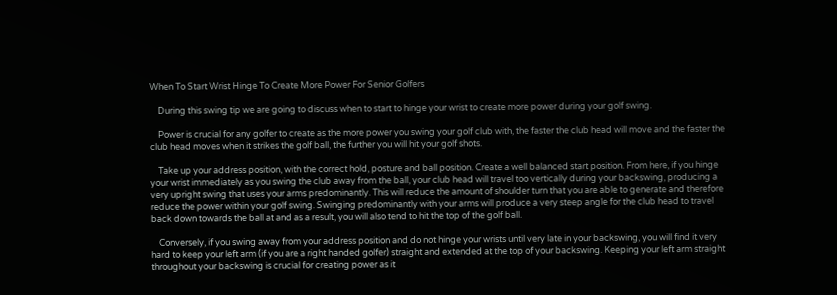When To Start Wrist Hinge To Create More Power For Senior Golfers

    During this swing tip we are going to discuss when to start to hinge your wrist to create more power during your golf swing.

    Power is crucial for any golfer to create as the more power you swing your golf club with, the faster the club head will move and the faster the club head moves when it strikes the golf ball, the further you will hit your golf shots.

    Take up your address position, with the correct hold, posture and ball position. Create a well balanced start position. From here, if you hinge your wrist immediately as you swing the club away from the ball, your club head will travel too vertically during your backswing, producing a very upright swing that uses your arms predominantly. This will reduce the amount of shoulder turn that you are able to generate and therefore reduce the power within your golf swing. Swinging predominantly with your arms will produce a very steep angle for the club head to travel back down towards the ball at and as a result, you will also tend to hit the top of the golf ball.

    Conversely, if you swing away from your address position and do not hinge your wrists until very late in your backswing, you will find it very hard to keep your left arm (if you are a right handed golfer) straight and extended at the top of your backswing. Keeping your left arm straight throughout your backswing is crucial for creating power as it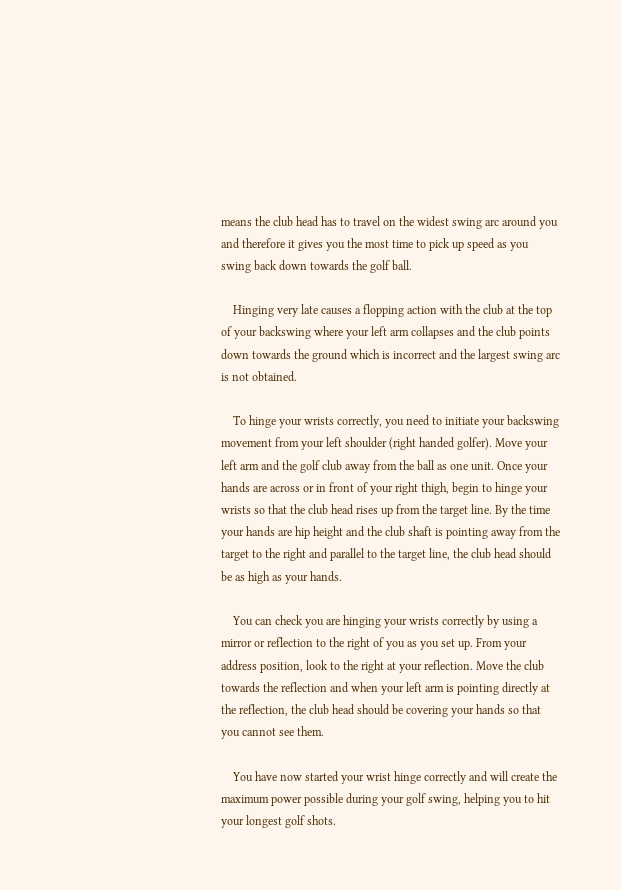means the club head has to travel on the widest swing arc around you and therefore it gives you the most time to pick up speed as you swing back down towards the golf ball.

    Hinging very late causes a flopping action with the club at the top of your backswing where your left arm collapses and the club points down towards the ground which is incorrect and the largest swing arc is not obtained.

    To hinge your wrists correctly, you need to initiate your backswing movement from your left shoulder (right handed golfer). Move your left arm and the golf club away from the ball as one unit. Once your hands are across or in front of your right thigh, begin to hinge your wrists so that the club head rises up from the target line. By the time your hands are hip height and the club shaft is pointing away from the target to the right and parallel to the target line, the club head should be as high as your hands.

    You can check you are hinging your wrists correctly by using a mirror or reflection to the right of you as you set up. From your address position, look to the right at your reflection. Move the club towards the reflection and when your left arm is pointing directly at the reflection, the club head should be covering your hands so that you cannot see them.

    You have now started your wrist hinge correctly and will create the maximum power possible during your golf swing, helping you to hit your longest golf shots.